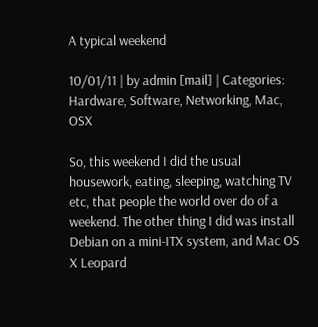A typical weekend

10/01/11 | by admin [mail] | Categories: Hardware, Software, Networking, Mac, OSX

So, this weekend I did the usual housework, eating, sleeping, watching TV etc, that people the world over do of a weekend. The other thing I did was install Debian on a mini-ITX system, and Mac OS X Leopard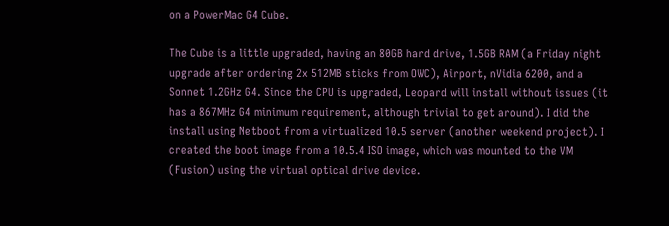on a PowerMac G4 Cube.

The Cube is a little upgraded, having an 80GB hard drive, 1.5GB RAM (a Friday night upgrade after ordering 2x 512MB sticks from OWC), Airport, nVidia 6200, and a Sonnet 1.2GHz G4. Since the CPU is upgraded, Leopard will install without issues (it has a 867MHz G4 minimum requirement, although trivial to get around). I did the install using Netboot from a virtualized 10.5 server (another weekend project). I created the boot image from a 10.5.4 ISO image, which was mounted to the VM (Fusion) using the virtual optical drive device.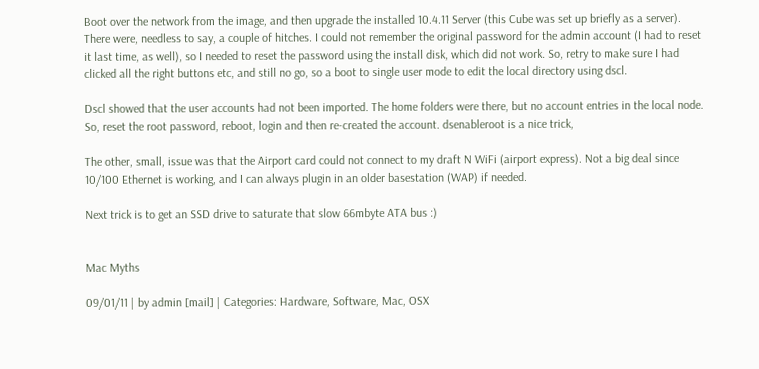Boot over the network from the image, and then upgrade the installed 10.4.11 Server (this Cube was set up briefly as a server). There were, needless to say, a couple of hitches. I could not remember the original password for the admin account (I had to reset it last time, as well), so I needed to reset the password using the install disk, which did not work. So, retry to make sure I had clicked all the right buttons etc, and still no go, so a boot to single user mode to edit the local directory using dscl.

Dscl showed that the user accounts had not been imported. The home folders were there, but no account entries in the local node. So, reset the root password, reboot, login and then re-created the account. dsenableroot is a nice trick,

The other, small, issue was that the Airport card could not connect to my draft N WiFi (airport express). Not a big deal since 10/100 Ethernet is working, and I can always plugin in an older basestation (WAP) if needed.

Next trick is to get an SSD drive to saturate that slow 66mbyte ATA bus :)


Mac Myths

09/01/11 | by admin [mail] | Categories: Hardware, Software, Mac, OSX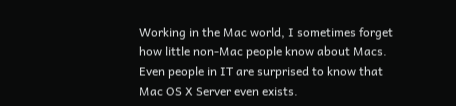Working in the Mac world, I sometimes forget how little non-Mac people know about Macs. Even people in IT are surprised to know that Mac OS X Server even exists.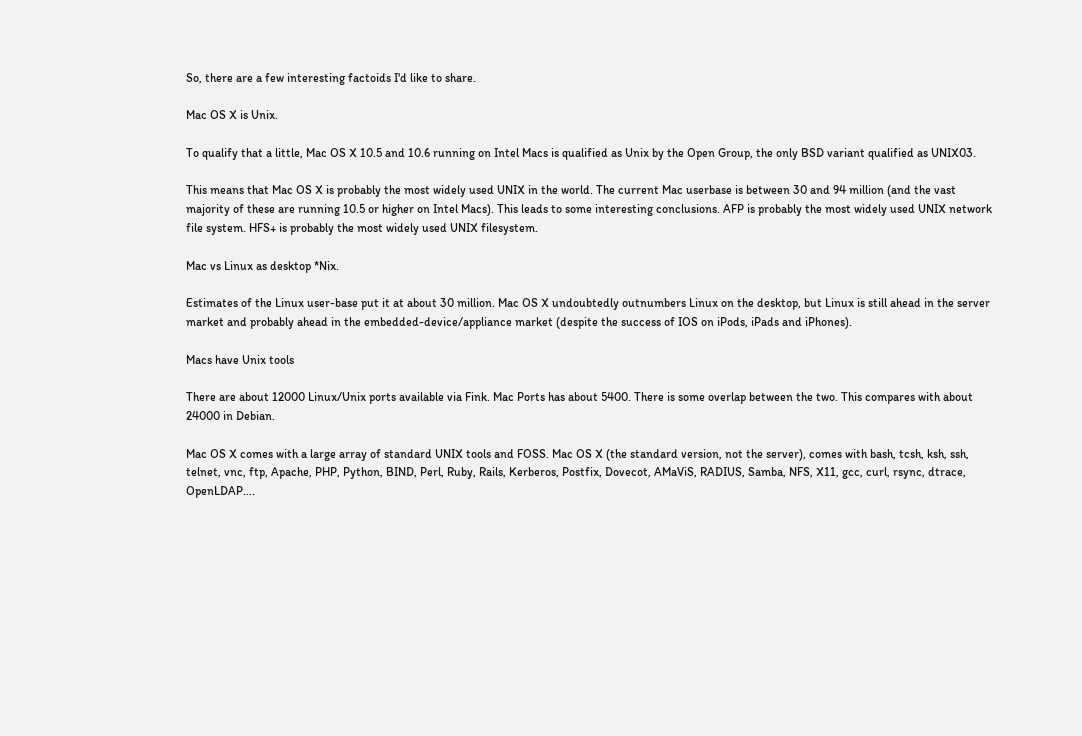So, there are a few interesting factoids I'd like to share.

Mac OS X is Unix.

To qualify that a little, Mac OS X 10.5 and 10.6 running on Intel Macs is qualified as Unix by the Open Group, the only BSD variant qualified as UNIX03.

This means that Mac OS X is probably the most widely used UNIX in the world. The current Mac userbase is between 30 and 94 million (and the vast majority of these are running 10.5 or higher on Intel Macs). This leads to some interesting conclusions. AFP is probably the most widely used UNIX network file system. HFS+ is probably the most widely used UNIX filesystem.

Mac vs Linux as desktop *Nix.

Estimates of the Linux user-base put it at about 30 million. Mac OS X undoubtedly outnumbers Linux on the desktop, but Linux is still ahead in the server market and probably ahead in the embedded-device/appliance market (despite the success of IOS on iPods, iPads and iPhones).

Macs have Unix tools

There are about 12000 Linux/Unix ports available via Fink. Mac Ports has about 5400. There is some overlap between the two. This compares with about 24000 in Debian.

Mac OS X comes with a large array of standard UNIX tools and FOSS. Mac OS X (the standard version, not the server), comes with bash, tcsh, ksh, ssh, telnet, vnc, ftp, Apache, PHP, Python, BIND, Perl, Ruby, Rails, Kerberos, Postfix, Dovecot, AMaViS, RADIUS, Samba, NFS, X11, gcc, curl, rsync, dtrace, OpenLDAP….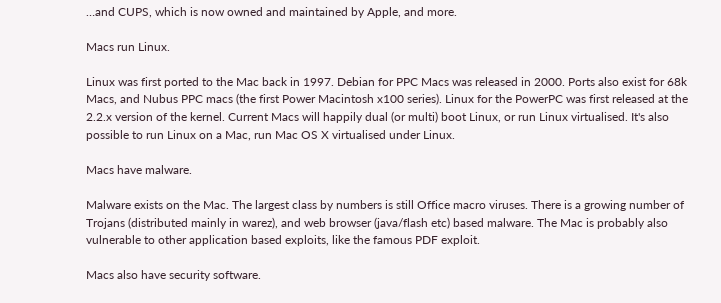…and CUPS, which is now owned and maintained by Apple, and more.

Macs run Linux.

Linux was first ported to the Mac back in 1997. Debian for PPC Macs was released in 2000. Ports also exist for 68k Macs, and Nubus PPC macs (the first Power Macintosh x100 series). Linux for the PowerPC was first released at the 2.2.x version of the kernel. Current Macs will happily dual (or multi) boot Linux, or run Linux virtualised. It's also possible to run Linux on a Mac, run Mac OS X virtualised under Linux.

Macs have malware.

Malware exists on the Mac. The largest class by numbers is still Office macro viruses. There is a growing number of Trojans (distributed mainly in warez), and web browser (java/flash etc) based malware. The Mac is probably also vulnerable to other application based exploits, like the famous PDF exploit.

Macs also have security software.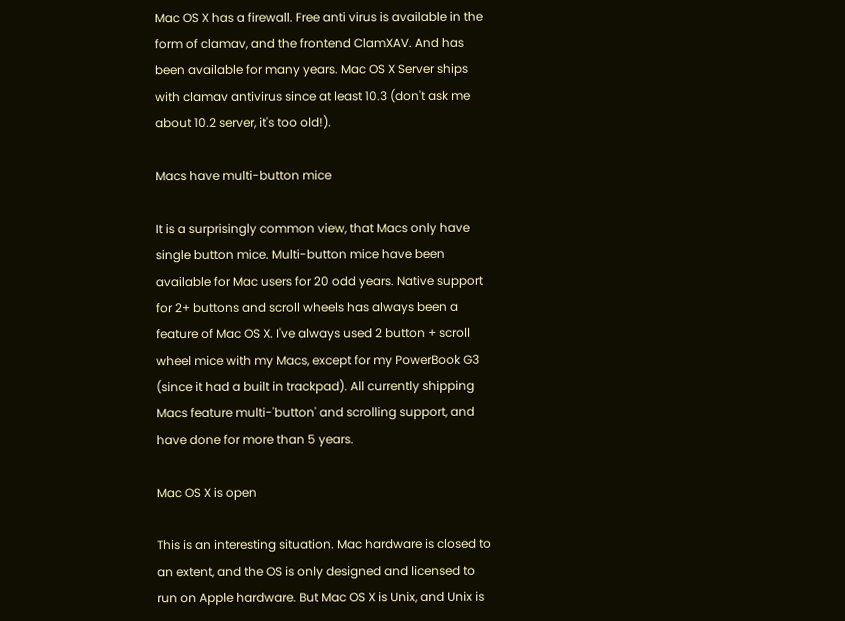Mac OS X has a firewall. Free anti virus is available in the form of clamav, and the frontend ClamXAV. And has been available for many years. Mac OS X Server ships with clamav antivirus since at least 10.3 (don't ask me about 10.2 server, it's too old!).

Macs have multi-button mice

It is a surprisingly common view, that Macs only have single button mice. Multi-button mice have been available for Mac users for 20 odd years. Native support for 2+ buttons and scroll wheels has always been a feature of Mac OS X. I've always used 2 button + scroll wheel mice with my Macs, except for my PowerBook G3 (since it had a built in trackpad). All currently shipping Macs feature multi-'button' and scrolling support, and have done for more than 5 years.

Mac OS X is open

This is an interesting situation. Mac hardware is closed to an extent, and the OS is only designed and licensed to run on Apple hardware. But Mac OS X is Unix, and Unix is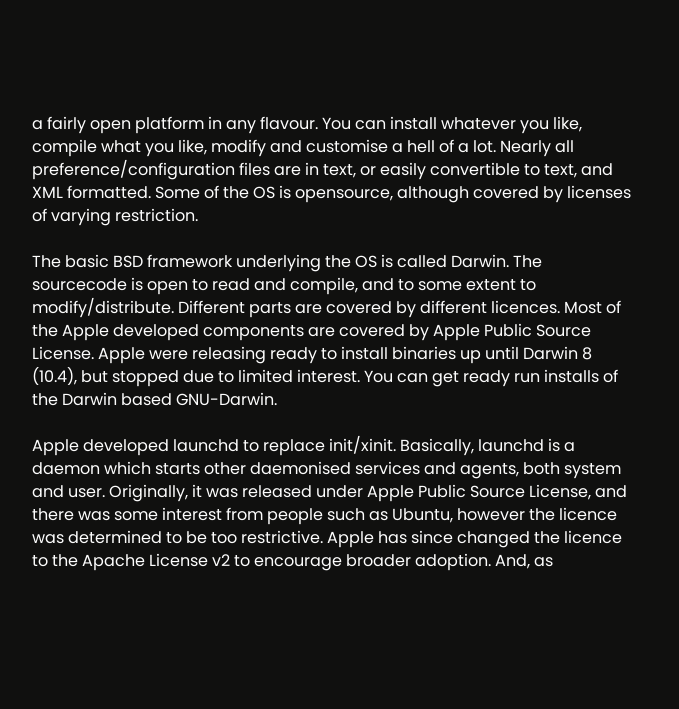a fairly open platform in any flavour. You can install whatever you like, compile what you like, modify and customise a hell of a lot. Nearly all preference/configuration files are in text, or easily convertible to text, and XML formatted. Some of the OS is opensource, although covered by licenses of varying restriction.

The basic BSD framework underlying the OS is called Darwin. The sourcecode is open to read and compile, and to some extent to modify/distribute. Different parts are covered by different licences. Most of the Apple developed components are covered by Apple Public Source License. Apple were releasing ready to install binaries up until Darwin 8 (10.4), but stopped due to limited interest. You can get ready run installs of the Darwin based GNU-Darwin.

Apple developed launchd to replace init/xinit. Basically, launchd is a daemon which starts other daemonised services and agents, both system and user. Originally, it was released under Apple Public Source License, and there was some interest from people such as Ubuntu, however the licence was determined to be too restrictive. Apple has since changed the licence to the Apache License v2 to encourage broader adoption. And, as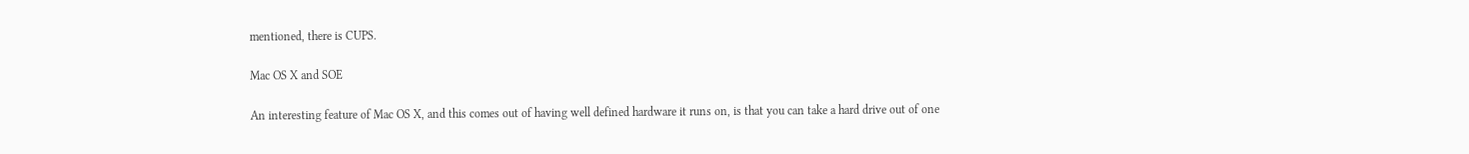mentioned, there is CUPS.

Mac OS X and SOE

An interesting feature of Mac OS X, and this comes out of having well defined hardware it runs on, is that you can take a hard drive out of one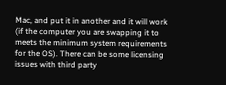Mac, and put it in another and it will work (if the computer you are swapping it to meets the minimum system requirements for the OS). There can be some licensing issues with third party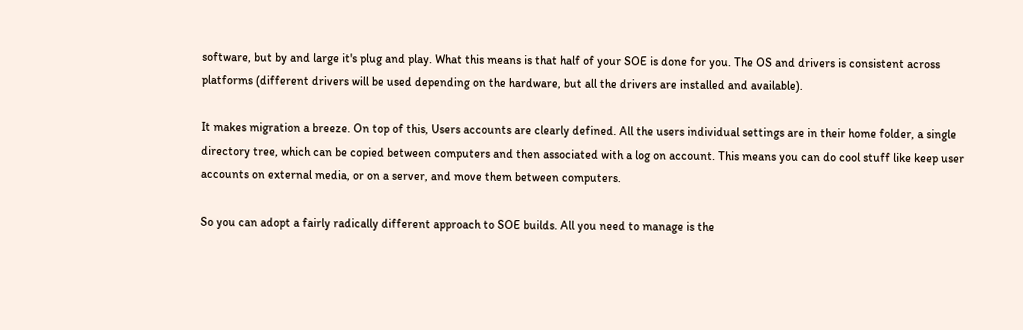software, but by and large it's plug and play. What this means is that half of your SOE is done for you. The OS and drivers is consistent across platforms (different drivers will be used depending on the hardware, but all the drivers are installed and available).

It makes migration a breeze. On top of this, Users accounts are clearly defined. All the users individual settings are in their home folder, a single directory tree, which can be copied between computers and then associated with a log on account. This means you can do cool stuff like keep user accounts on external media, or on a server, and move them between computers.

So you can adopt a fairly radically different approach to SOE builds. All you need to manage is the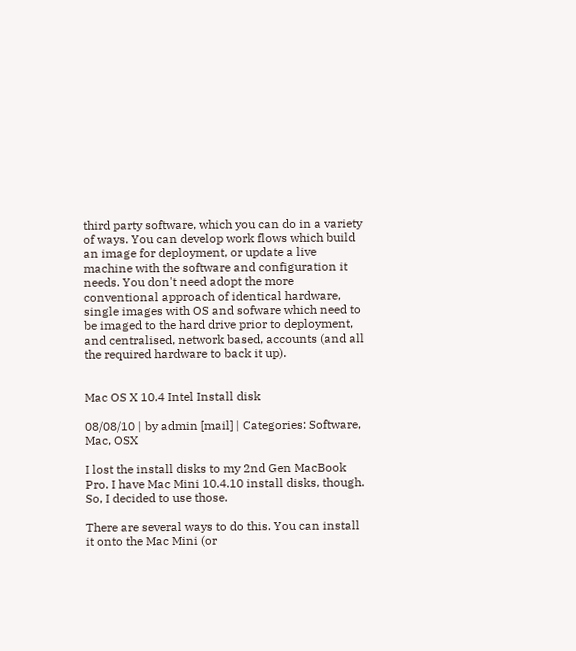third party software, which you can do in a variety of ways. You can develop work flows which build an image for deployment, or update a live machine with the software and configuration it needs. You don't need adopt the more conventional approach of identical hardware, single images with OS and sofware which need to be imaged to the hard drive prior to deployment, and centralised, network based, accounts (and all the required hardware to back it up).


Mac OS X 10.4 Intel Install disk

08/08/10 | by admin [mail] | Categories: Software, Mac, OSX

I lost the install disks to my 2nd Gen MacBook Pro. I have Mac Mini 10.4.10 install disks, though. So, I decided to use those.

There are several ways to do this. You can install it onto the Mac Mini (or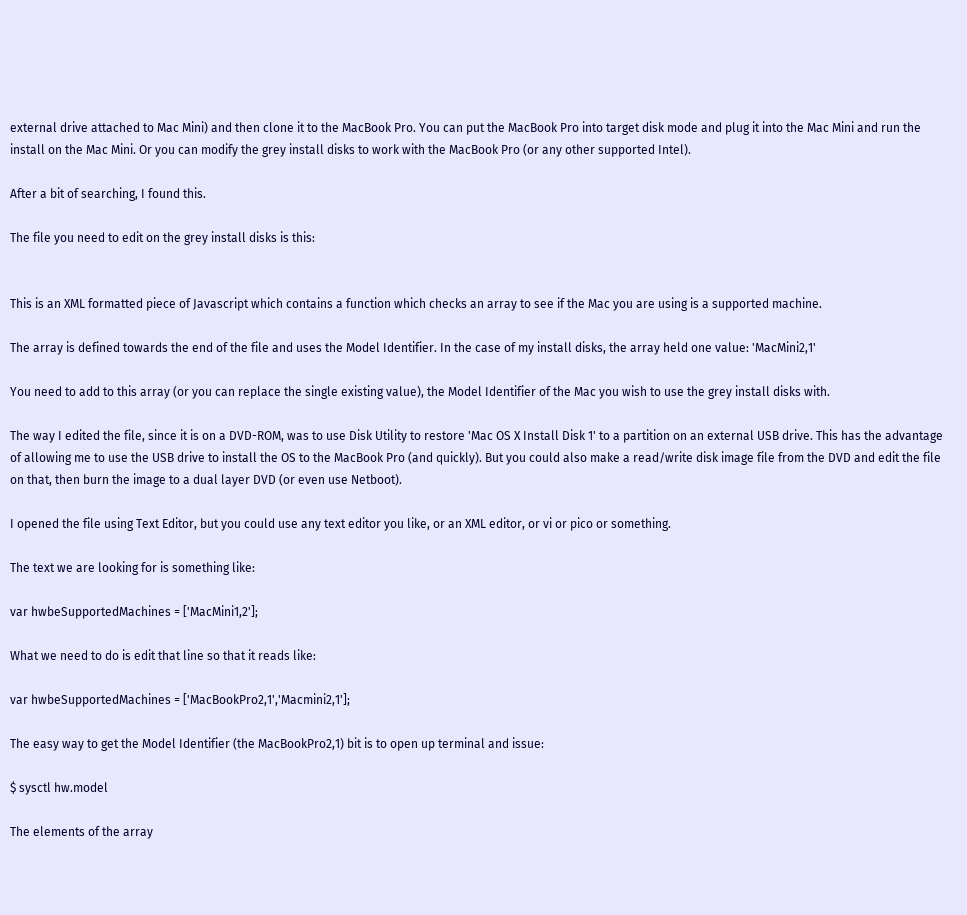external drive attached to Mac Mini) and then clone it to the MacBook Pro. You can put the MacBook Pro into target disk mode and plug it into the Mac Mini and run the install on the Mac Mini. Or you can modify the grey install disks to work with the MacBook Pro (or any other supported Intel).

After a bit of searching, I found this.

The file you need to edit on the grey install disks is this:


This is an XML formatted piece of Javascript which contains a function which checks an array to see if the Mac you are using is a supported machine.

The array is defined towards the end of the file and uses the Model Identifier. In the case of my install disks, the array held one value: 'MacMini2,1'

You need to add to this array (or you can replace the single existing value), the Model Identifier of the Mac you wish to use the grey install disks with.

The way I edited the file, since it is on a DVD-ROM, was to use Disk Utility to restore 'Mac OS X Install Disk 1' to a partition on an external USB drive. This has the advantage of allowing me to use the USB drive to install the OS to the MacBook Pro (and quickly). But you could also make a read/write disk image file from the DVD and edit the file on that, then burn the image to a dual layer DVD (or even use Netboot).

I opened the file using Text Editor, but you could use any text editor you like, or an XML editor, or vi or pico or something.

The text we are looking for is something like:

var hwbeSupportedMachines = ['MacMini1,2'];

What we need to do is edit that line so that it reads like:

var hwbeSupportedMachines = ['MacBookPro2,1','Macmini2,1'];

The easy way to get the Model Identifier (the MacBookPro2,1) bit is to open up terminal and issue:

$ sysctl hw.model

The elements of the array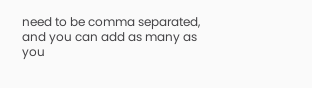need to be comma separated, and you can add as many as you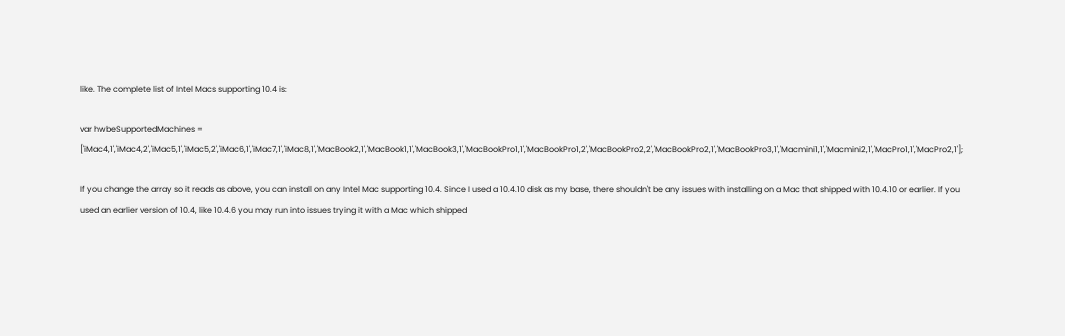like. The complete list of Intel Macs supporting 10.4 is:

var hwbeSupportedMachines = ['iMac4,1','iMac4,2','iMac5,1','iMac5,2','iMac6,1','iMac7,1','iMac8,1','MacBook2,1','MacBook1,1','MacBook3,1','MacBookPro1,1','MacBookPro1,2','MacBookPro2,2','MacBookPro2,1','MacBookPro3,1','Macmini1,1','Macmini2,1','MacPro1,1','MacPro2,1'];

If you change the array so it reads as above, you can install on any Intel Mac supporting 10.4. Since I used a 10.4.10 disk as my base, there shouldn't be any issues with installing on a Mac that shipped with 10.4.10 or earlier. If you used an earlier version of 10.4, like 10.4.6 you may run into issues trying it with a Mac which shipped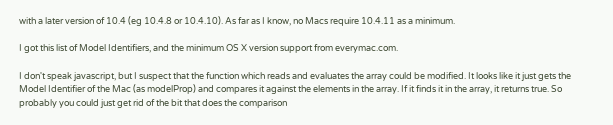with a later version of 10.4 (eg 10.4.8 or 10.4.10). As far as I know, no Macs require 10.4.11 as a minimum.

I got this list of Model Identifiers, and the minimum OS X version support from everymac.com.

I don't speak javascript, but I suspect that the function which reads and evaluates the array could be modified. It looks like it just gets the Model Identifier of the Mac (as modelProp) and compares it against the elements in the array. If it finds it in the array, it returns true. So probably you could just get rid of the bit that does the comparison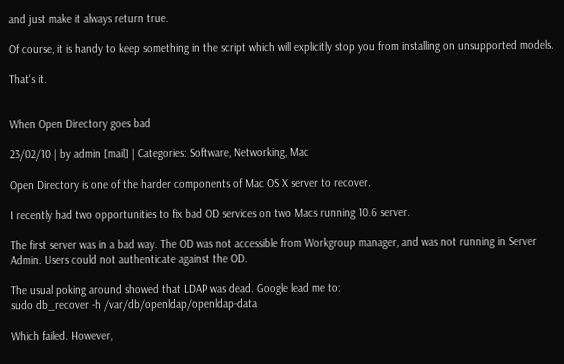and just make it always return true.

Of course, it is handy to keep something in the script which will explicitly stop you from installing on unsupported models.

That's it.


When Open Directory goes bad

23/02/10 | by admin [mail] | Categories: Software, Networking, Mac

Open Directory is one of the harder components of Mac OS X server to recover.

I recently had two opportunities to fix bad OD services on two Macs running 10.6 server.

The first server was in a bad way. The OD was not accessible from Workgroup manager, and was not running in Server Admin. Users could not authenticate against the OD.

The usual poking around showed that LDAP was dead. Google lead me to:
sudo db_recover -h /var/db/openldap/openldap-data

Which failed. However,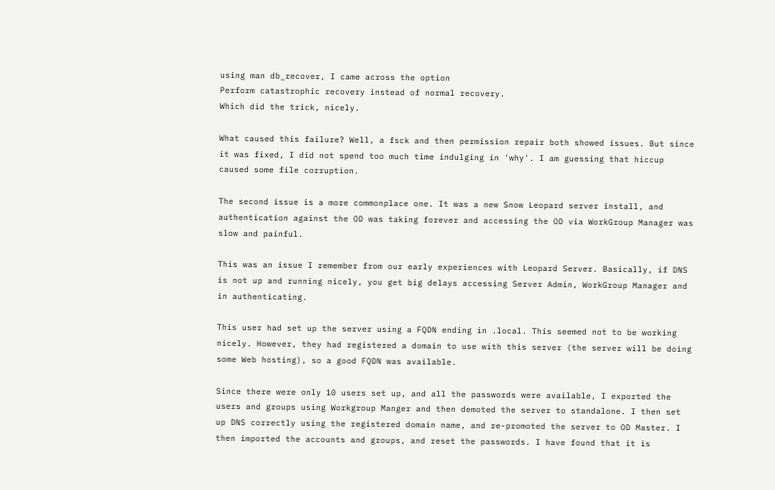using man db_recover, I came across the option
Perform catastrophic recovery instead of normal recovery.
Which did the trick, nicely.

What caused this failure? Well, a fsck and then permission repair both showed issues. But since it was fixed, I did not spend too much time indulging in 'why'. I am guessing that hiccup caused some file corruption.

The second issue is a more commonplace one. It was a new Snow Leopard server install, and authentication against the OD was taking forever and accessing the OD via WorkGroup Manager was slow and painful.

This was an issue I remember from our early experiences with Leopard Server. Basically, if DNS is not up and running nicely, you get big delays accessing Server Admin, WorkGroup Manager and in authenticating.

This user had set up the server using a FQDN ending in .local. This seemed not to be working nicely. However, they had registered a domain to use with this server (the server will be doing some Web hosting), so a good FQDN was available.

Since there were only 10 users set up, and all the passwords were available, I exported the users and groups using Workgroup Manger and then demoted the server to standalone. I then set up DNS correctly using the registered domain name, and re-promoted the server to OD Master. I then imported the accounts and groups, and reset the passwords. I have found that it is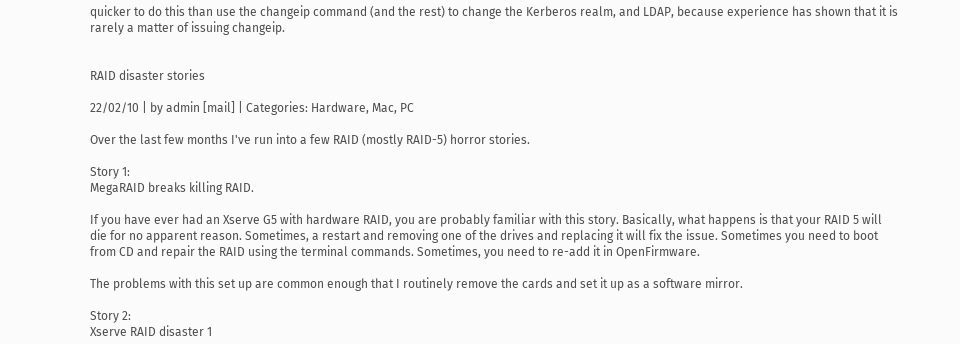quicker to do this than use the changeip command (and the rest) to change the Kerberos realm, and LDAP, because experience has shown that it is rarely a matter of issuing changeip.


RAID disaster stories

22/02/10 | by admin [mail] | Categories: Hardware, Mac, PC

Over the last few months I've run into a few RAID (mostly RAID-5) horror stories.

Story 1:
MegaRAID breaks killing RAID.

If you have ever had an Xserve G5 with hardware RAID, you are probably familiar with this story. Basically, what happens is that your RAID 5 will die for no apparent reason. Sometimes, a restart and removing one of the drives and replacing it will fix the issue. Sometimes you need to boot from CD and repair the RAID using the terminal commands. Sometimes, you need to re-add it in OpenFirmware.

The problems with this set up are common enough that I routinely remove the cards and set it up as a software mirror.

Story 2:
Xserve RAID disaster 1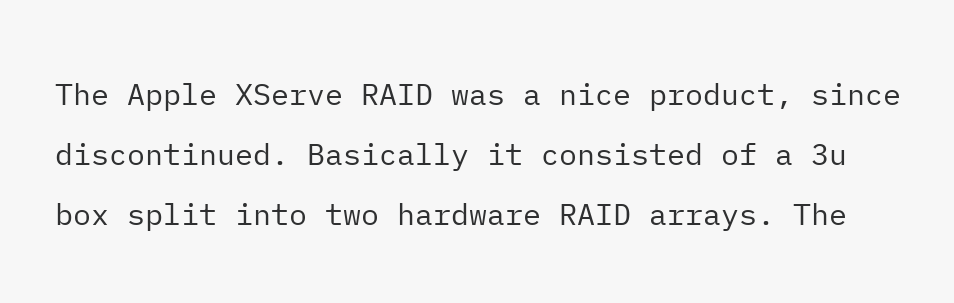The Apple XServe RAID was a nice product, since discontinued. Basically it consisted of a 3u box split into two hardware RAID arrays. The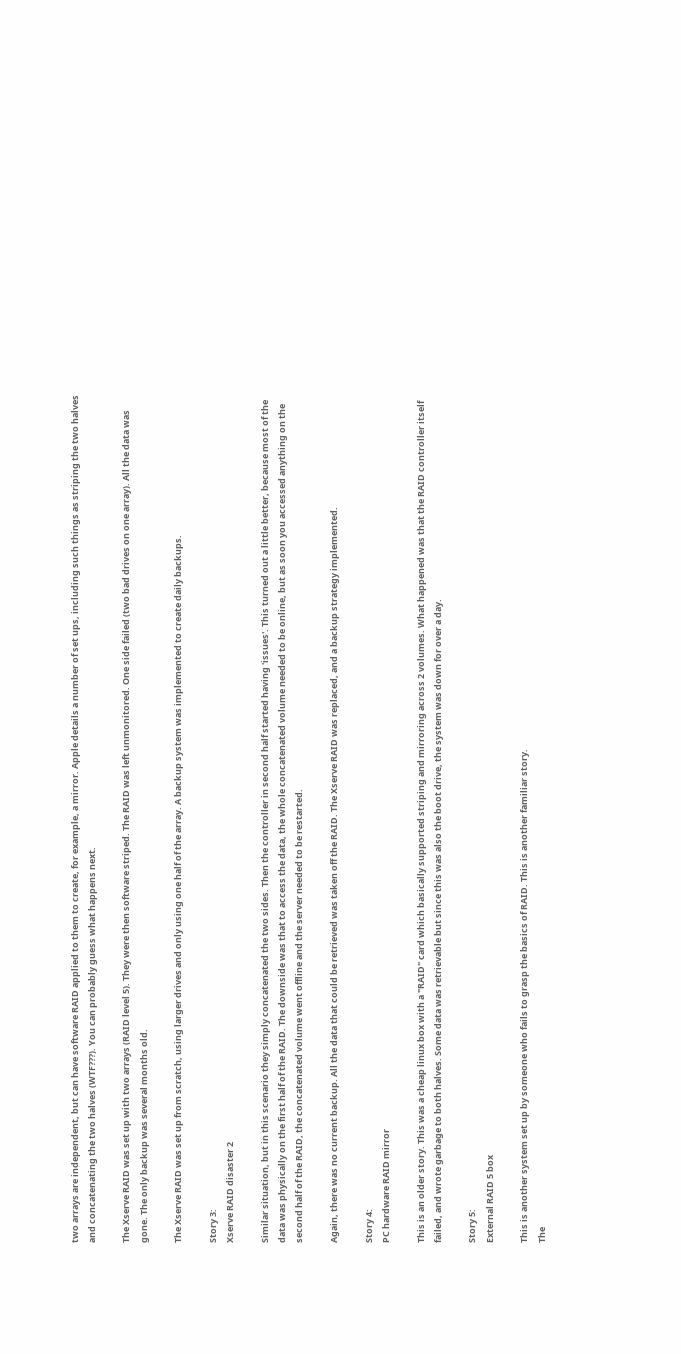two arrays are independent, but can have software RAID applied to them to create, for example, a mirror. Apple details a number of set ups, including such things as striping the two halves and concatenating the two halves (WTF???). You can probably guess what happens next.

The Xserve RAID was set up with two arrays (RAID level 5). They were then software striped. The RAID was left unmonitored. One side failed (two bad drives on one array). All the data was gone. The only backup was several months old.

The Xserve RAID was set up from scratch, using larger drives and only using one half of the array. A backup system was implemented to create daily backups.

Story 3:
Xserve RAID disaster 2

Similar situation, but in this scenario they simply concatenated the two sides. Then the controller in second half started having 'issues'. This turned out a little better, because most of the data was physically on the first half of the RAID. The downside was that to access the data, the whole concatenated volume needed to be online, but as soon you accessed anything on the second half of the RAID, the concatenated volume went offline and the server needed to be restarted.

Again, there was no current backup. All the data that could be retrieved was taken off the RAID. The Xserve RAID was replaced, and a backup strategy implemented.

Story 4:
PC hardware RAID mirror

This is an older story. This was a cheap linux box with a "RAID" card which basically supported striping and mirroring across 2 volumes. What happened was that the RAID controller itself failed, and wrote garbage to both halves. Some data was retrievable but since this was also the boot drive, the system was down for over a day.

Story 5:
External RAID 5 box

This is another system set up by someone who fails to grasp the basics of RAID. This is another familiar story.
The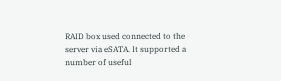RAID box used connected to the server via eSATA. It supported a number of useful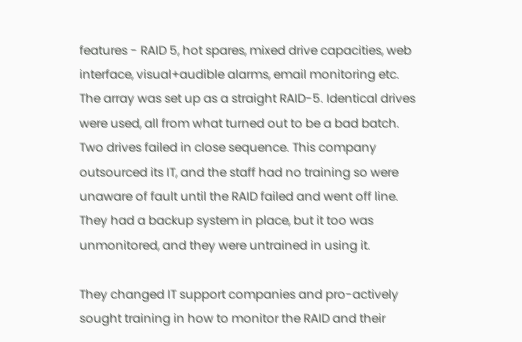features - RAID 5, hot spares, mixed drive capacities, web interface, visual+audible alarms, email monitoring etc.
The array was set up as a straight RAID-5. Identical drives were used, all from what turned out to be a bad batch. Two drives failed in close sequence. This company outsourced its IT, and the staff had no training so were unaware of fault until the RAID failed and went off line. They had a backup system in place, but it too was unmonitored, and they were untrained in using it.

They changed IT support companies and pro-actively sought training in how to monitor the RAID and their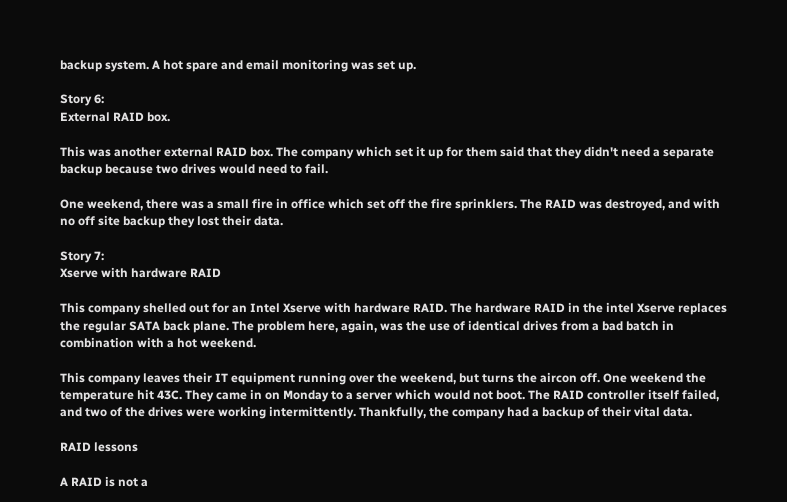backup system. A hot spare and email monitoring was set up.

Story 6:
External RAID box.

This was another external RAID box. The company which set it up for them said that they didn't need a separate backup because two drives would need to fail.

One weekend, there was a small fire in office which set off the fire sprinklers. The RAID was destroyed, and with no off site backup they lost their data.

Story 7:
Xserve with hardware RAID

This company shelled out for an Intel Xserve with hardware RAID. The hardware RAID in the intel Xserve replaces the regular SATA back plane. The problem here, again, was the use of identical drives from a bad batch in combination with a hot weekend.

This company leaves their IT equipment running over the weekend, but turns the aircon off. One weekend the temperature hit 43C. They came in on Monday to a server which would not boot. The RAID controller itself failed, and two of the drives were working intermittently. Thankfully, the company had a backup of their vital data.

RAID lessons

A RAID is not a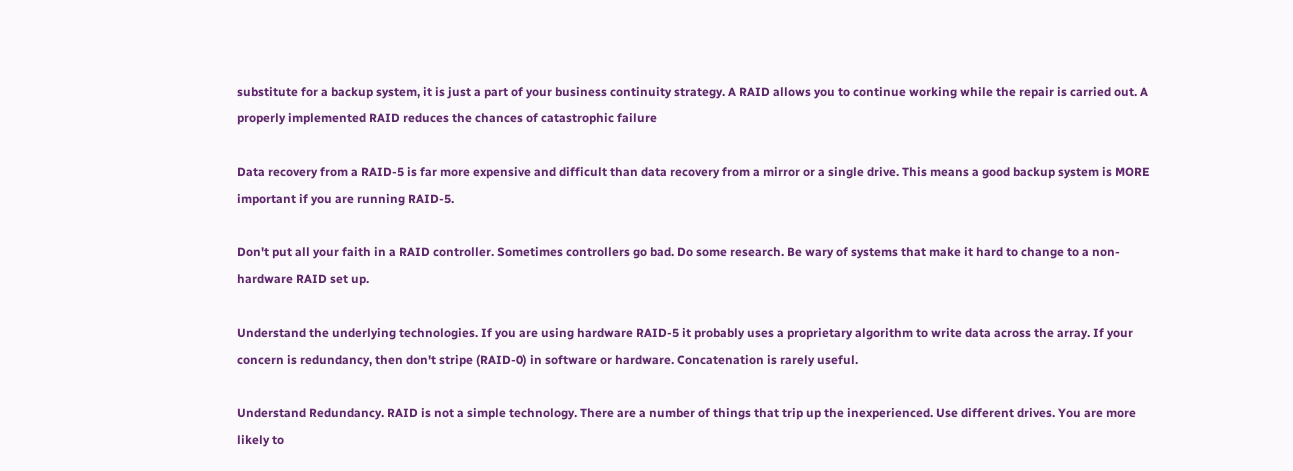substitute for a backup system, it is just a part of your business continuity strategy. A RAID allows you to continue working while the repair is carried out. A properly implemented RAID reduces the chances of catastrophic failure

Data recovery from a RAID-5 is far more expensive and difficult than data recovery from a mirror or a single drive. This means a good backup system is MORE important if you are running RAID-5.

Don't put all your faith in a RAID controller. Sometimes controllers go bad. Do some research. Be wary of systems that make it hard to change to a non-hardware RAID set up.

Understand the underlying technologies. If you are using hardware RAID-5 it probably uses a proprietary algorithm to write data across the array. If your concern is redundancy, then don't stripe (RAID-0) in software or hardware. Concatenation is rarely useful.

Understand Redundancy. RAID is not a simple technology. There are a number of things that trip up the inexperienced. Use different drives. You are more likely to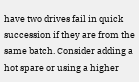have two drives fail in quick succession if they are from the same batch. Consider adding a hot spare or using a higher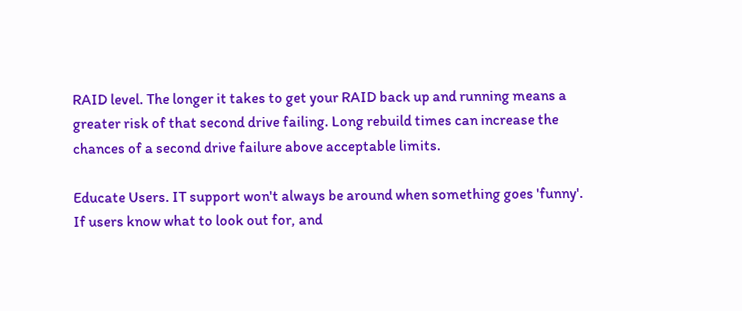RAID level. The longer it takes to get your RAID back up and running means a greater risk of that second drive failing. Long rebuild times can increase the chances of a second drive failure above acceptable limits.

Educate Users. IT support won't always be around when something goes 'funny'. If users know what to look out for, and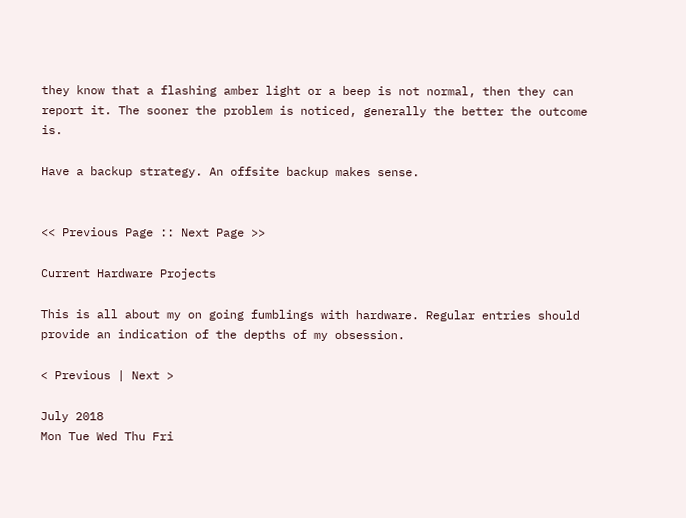they know that a flashing amber light or a beep is not normal, then they can report it. The sooner the problem is noticed, generally the better the outcome is.

Have a backup strategy. An offsite backup makes sense.


<< Previous Page :: Next Page >>

Current Hardware Projects

This is all about my on going fumblings with hardware. Regular entries should provide an indication of the depths of my obsession.

< Previous | Next >

July 2018
Mon Tue Wed Thu Fri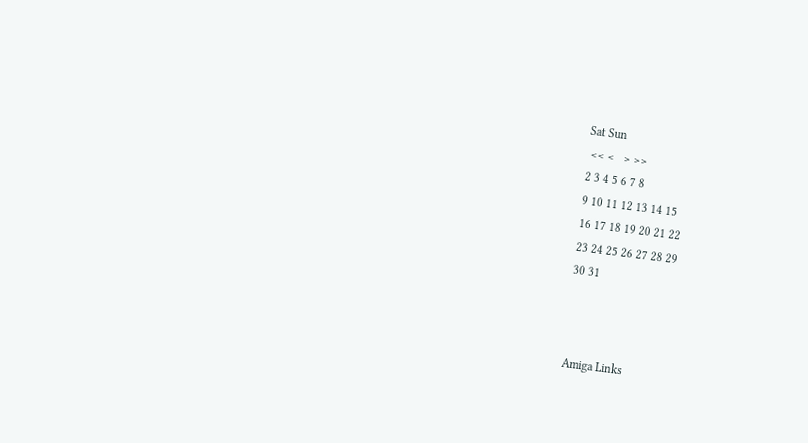Sat Sun
 << <   > >>
2 3 4 5 6 7 8
9 10 11 12 13 14 15
16 17 18 19 20 21 22
23 24 25 26 27 28 29
30 31



Amiga Links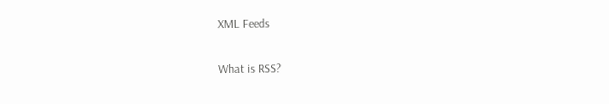XML Feeds

What is RSS?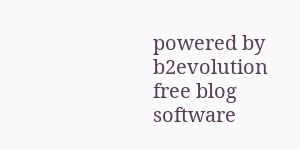powered by b2evolution free blog software